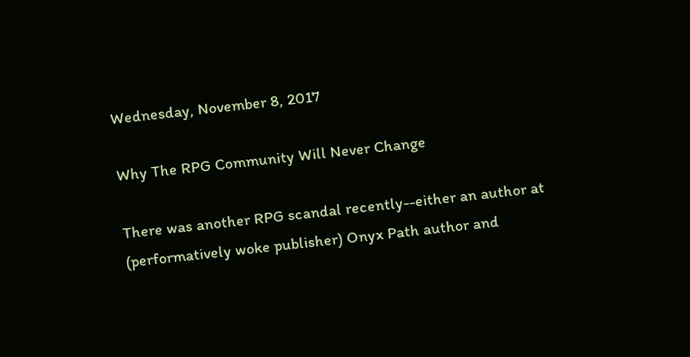Wednesday, November 8, 2017

Why The RPG Community Will Never Change

There was another RPG scandal recently--either an author at (performatively woke publisher) Onyx Path author and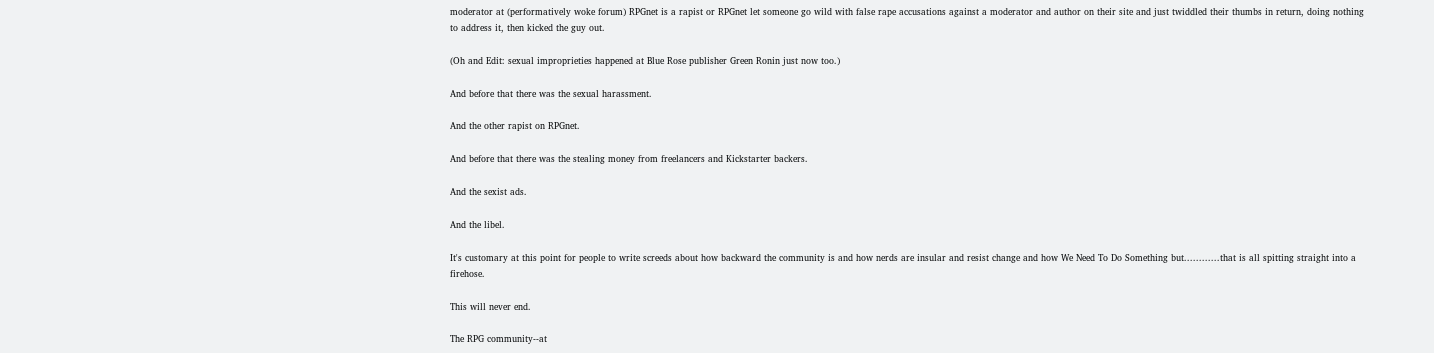moderator at (performatively woke forum) RPGnet is a rapist or RPGnet let someone go wild with false rape accusations against a moderator and author on their site and just twiddled their thumbs in return, doing nothing to address it, then kicked the guy out.

(Oh and Edit: sexual improprieties happened at Blue Rose publisher Green Ronin just now too.)

And before that there was the sexual harassment.

And the other rapist on RPGnet.

And before that there was the stealing money from freelancers and Kickstarter backers.

And the sexist ads.

And the libel.

It's customary at this point for people to write screeds about how backward the community is and how nerds are insular and resist change and how We Need To Do Something but............that is all spitting straight into a firehose.

This will never end.

The RPG community--at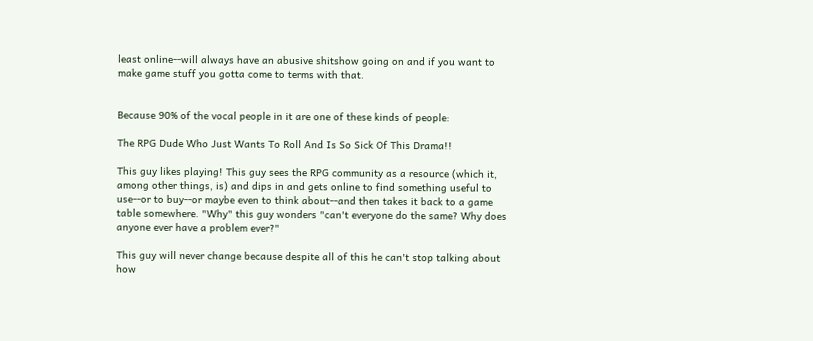least online--will always have an abusive shitshow going on and if you want to make game stuff you gotta come to terms with that.


Because 90% of the vocal people in it are one of these kinds of people:

The RPG Dude Who Just Wants To Roll And Is So Sick Of This Drama!!

This guy likes playing! This guy sees the RPG community as a resource (which it, among other things, is) and dips in and gets online to find something useful to use--or to buy--or maybe even to think about--and then takes it back to a game table somewhere. "Why" this guy wonders "can't everyone do the same? Why does anyone ever have a problem ever?"

This guy will never change because despite all of this he can't stop talking about how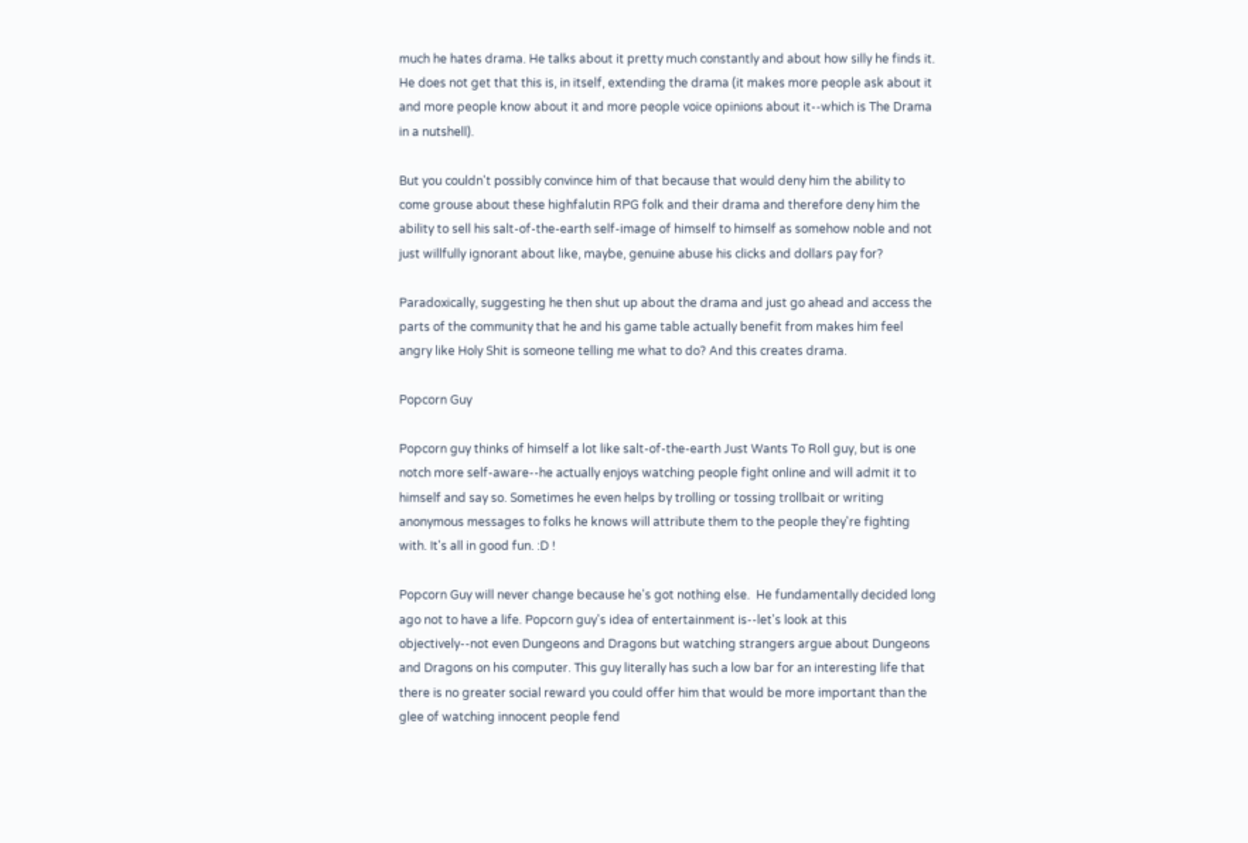much he hates drama. He talks about it pretty much constantly and about how silly he finds it. He does not get that this is, in itself, extending the drama (it makes more people ask about it and more people know about it and more people voice opinions about it--which is The Drama in a nutshell).

But you couldn't possibly convince him of that because that would deny him the ability to come grouse about these highfalutin RPG folk and their drama and therefore deny him the ability to sell his salt-of-the-earth self-image of himself to himself as somehow noble and not just willfully ignorant about like, maybe, genuine abuse his clicks and dollars pay for?

Paradoxically, suggesting he then shut up about the drama and just go ahead and access the parts of the community that he and his game table actually benefit from makes him feel angry like Holy Shit is someone telling me what to do? And this creates drama.

Popcorn Guy

Popcorn guy thinks of himself a lot like salt-of-the-earth Just Wants To Roll guy, but is one notch more self-aware--he actually enjoys watching people fight online and will admit it to himself and say so. Sometimes he even helps by trolling or tossing trollbait or writing anonymous messages to folks he knows will attribute them to the people they're fighting with. It's all in good fun. :D !

Popcorn Guy will never change because he's got nothing else.  He fundamentally decided long ago not to have a life. Popcorn guy's idea of entertainment is--let's look at this objectively--not even Dungeons and Dragons but watching strangers argue about Dungeons and Dragons on his computer. This guy literally has such a low bar for an interesting life that there is no greater social reward you could offer him that would be more important than the glee of watching innocent people fend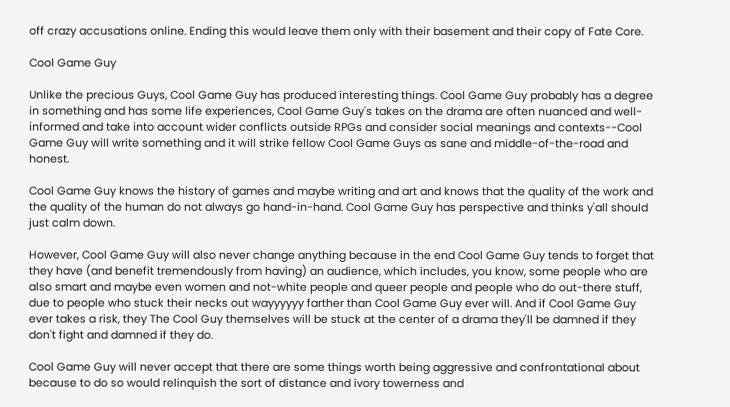off crazy accusations online. Ending this would leave them only with their basement and their copy of Fate Core.

Cool Game Guy

Unlike the precious Guys, Cool Game Guy has produced interesting things. Cool Game Guy probably has a degree in something and has some life experiences, Cool Game Guy's takes on the drama are often nuanced and well-informed and take into account wider conflicts outside RPGs and consider social meanings and contexts--Cool Game Guy will write something and it will strike fellow Cool Game Guys as sane and middle-of-the-road and honest.

Cool Game Guy knows the history of games and maybe writing and art and knows that the quality of the work and the quality of the human do not always go hand-in-hand. Cool Game Guy has perspective and thinks y'all should just calm down.

However, Cool Game Guy will also never change anything because in the end Cool Game Guy tends to forget that they have (and benefit tremendously from having) an audience, which includes, you know, some people who are also smart and maybe even women and not-white people and queer people and people who do out-there stuff, due to people who stuck their necks out wayyyyyy farther than Cool Game Guy ever will. And if Cool Game Guy ever takes a risk, they The Cool Guy themselves will be stuck at the center of a drama they'll be damned if they don't fight and damned if they do.

Cool Game Guy will never accept that there are some things worth being aggressive and confrontational about because to do so would relinquish the sort of distance and ivory towerness and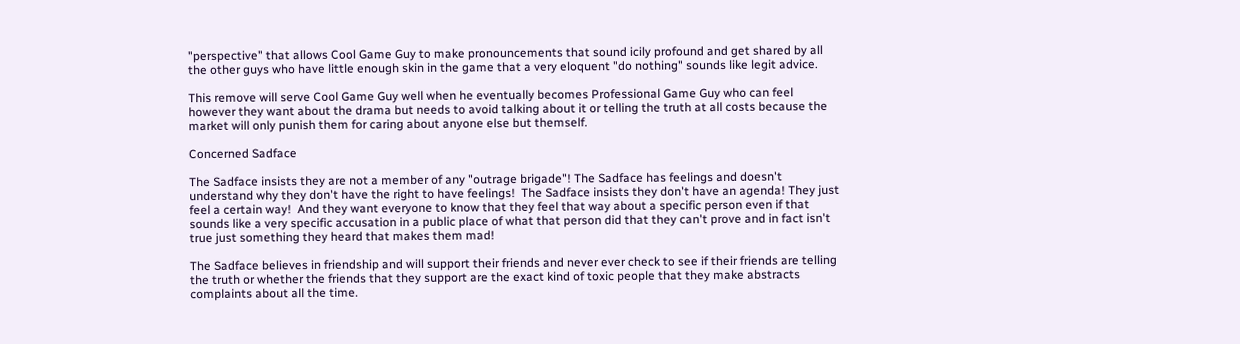"perspective" that allows Cool Game Guy to make pronouncements that sound icily profound and get shared by all the other guys who have little enough skin in the game that a very eloquent "do nothing" sounds like legit advice.

This remove will serve Cool Game Guy well when he eventually becomes Professional Game Guy who can feel however they want about the drama but needs to avoid talking about it or telling the truth at all costs because the market will only punish them for caring about anyone else but themself.

Concerned Sadface

The Sadface insists they are not a member of any "outrage brigade"! The Sadface has feelings and doesn't understand why they don't have the right to have feelings!  The Sadface insists they don't have an agenda! They just feel a certain way!  And they want everyone to know that they feel that way about a specific person even if that sounds like a very specific accusation in a public place of what that person did that they can't prove and in fact isn't true just something they heard that makes them mad!

The Sadface believes in friendship and will support their friends and never ever check to see if their friends are telling the truth or whether the friends that they support are the exact kind of toxic people that they make abstracts complaints about all the time.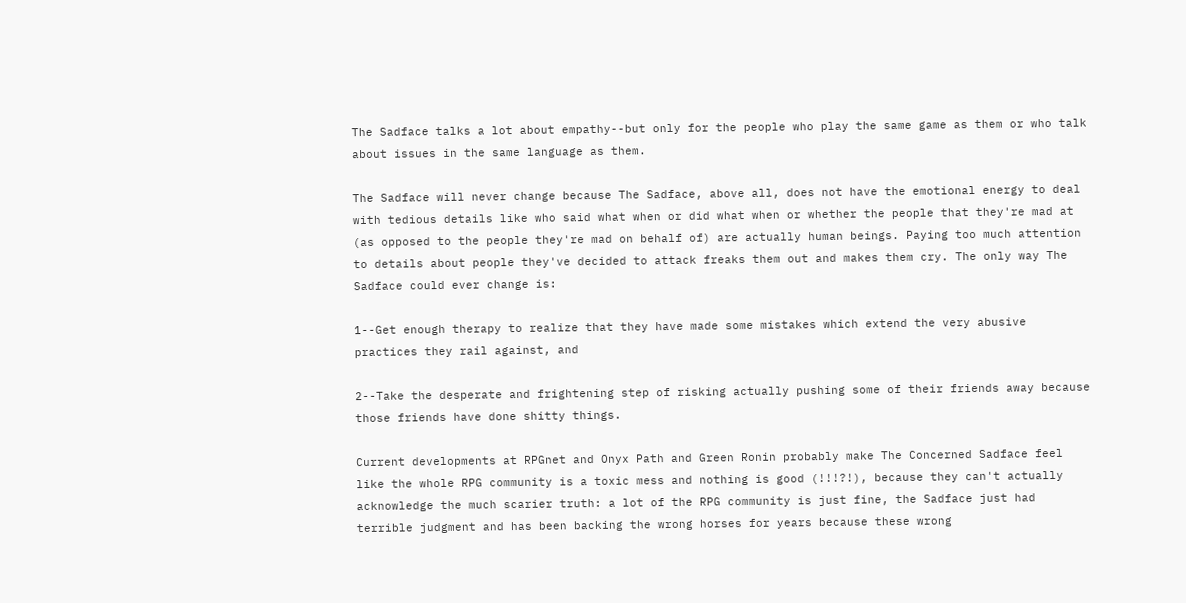The Sadface talks a lot about empathy--but only for the people who play the same game as them or who talk about issues in the same language as them.

The Sadface will never change because The Sadface, above all, does not have the emotional energy to deal with tedious details like who said what when or did what when or whether the people that they're mad at (as opposed to the people they're mad on behalf of) are actually human beings. Paying too much attention to details about people they've decided to attack freaks them out and makes them cry. The only way The Sadface could ever change is:

1--Get enough therapy to realize that they have made some mistakes which extend the very abusive practices they rail against, and

2--Take the desperate and frightening step of risking actually pushing some of their friends away because those friends have done shitty things.

Current developments at RPGnet and Onyx Path and Green Ronin probably make The Concerned Sadface feel like the whole RPG community is a toxic mess and nothing is good (!!!?!), because they can't actually acknowledge the much scarier truth: a lot of the RPG community is just fine, the Sadface just had terrible judgment and has been backing the wrong horses for years because these wrong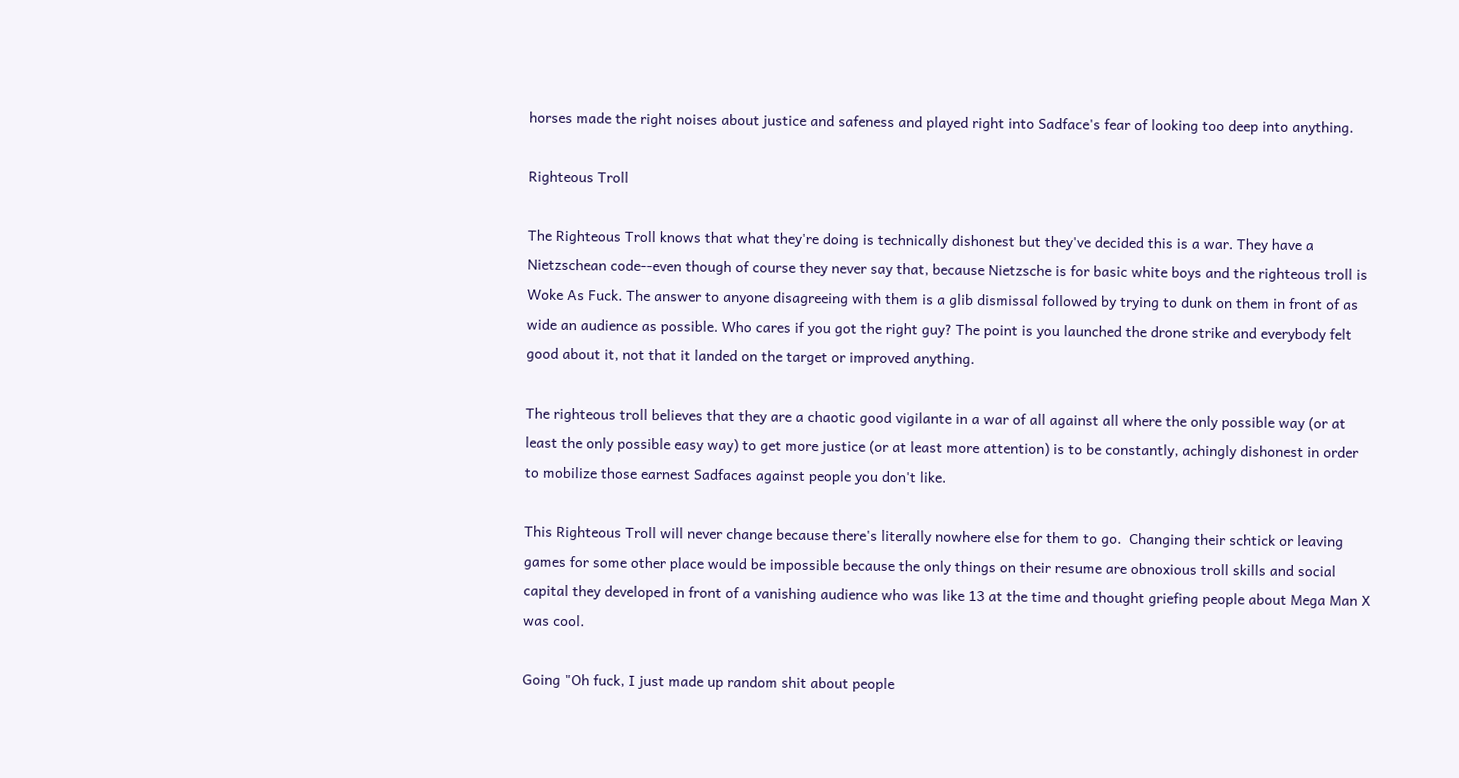horses made the right noises about justice and safeness and played right into Sadface's fear of looking too deep into anything.

Righteous Troll

The Righteous Troll knows that what they're doing is technically dishonest but they've decided this is a war. They have a Nietzschean code--even though of course they never say that, because Nietzsche is for basic white boys and the righteous troll is Woke As Fuck. The answer to anyone disagreeing with them is a glib dismissal followed by trying to dunk on them in front of as wide an audience as possible. Who cares if you got the right guy? The point is you launched the drone strike and everybody felt good about it, not that it landed on the target or improved anything.

The righteous troll believes that they are a chaotic good vigilante in a war of all against all where the only possible way (or at least the only possible easy way) to get more justice (or at least more attention) is to be constantly, achingly dishonest in order to mobilize those earnest Sadfaces against people you don't like.

This Righteous Troll will never change because there's literally nowhere else for them to go.  Changing their schtick or leaving games for some other place would be impossible because the only things on their resume are obnoxious troll skills and social capital they developed in front of a vanishing audience who was like 13 at the time and thought griefing people about Mega Man X was cool.

Going "Oh fuck, I just made up random shit about people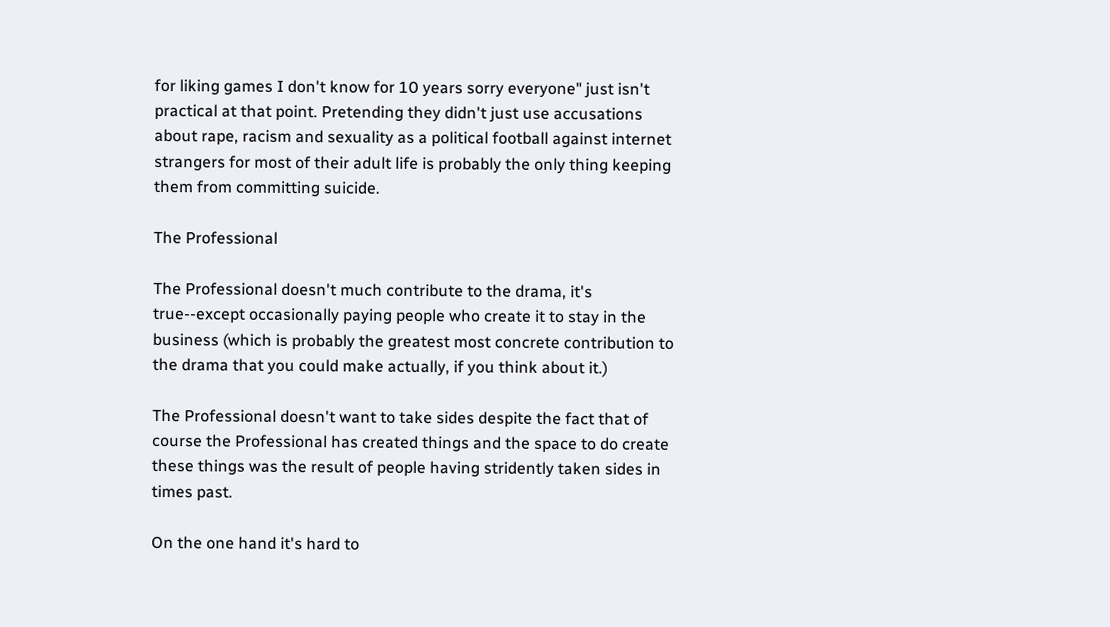for liking games I don't know for 10 years sorry everyone" just isn't practical at that point. Pretending they didn't just use accusations about rape, racism and sexuality as a political football against internet strangers for most of their adult life is probably the only thing keeping them from committing suicide.

The Professional

The Professional doesn't much contribute to the drama, it's true--except occasionally paying people who create it to stay in the business (which is probably the greatest most concrete contribution to the drama that you could make actually, if you think about it.)

The Professional doesn't want to take sides despite the fact that of course the Professional has created things and the space to do create these things was the result of people having stridently taken sides in times past.

On the one hand it's hard to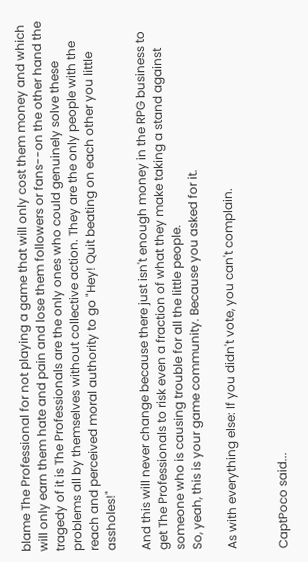blame The Professional for not playing a game that will only cost them money and which will only earn them hate and pain and lose them followers or fans--on the other hand the tragedy of it is The Professionals are the only ones who could genuinely solve these problems all by themselves without collective action. They are the only people with the reach and perceived moral authority to go "Hey! Quit beating on each other you little assholes!"

And this will never change because there just isn't enough money in the RPG business to get The Professionals to risk even a fraction of what they make taking a stand against someone who is causing trouble for all the little people.
So, yeah, this is your game community. Because you asked for it.

As with everything else: If you didn't vote, you can't complain.


CaptPoco said...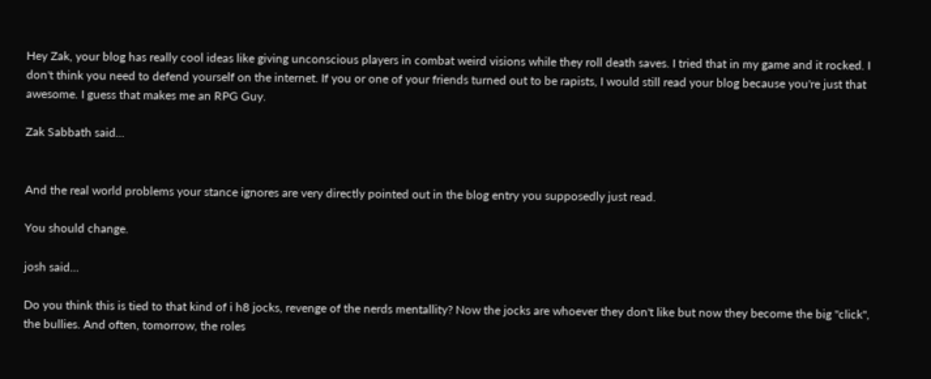Hey Zak, your blog has really cool ideas like giving unconscious players in combat weird visions while they roll death saves. I tried that in my game and it rocked. I don't think you need to defend yourself on the internet. If you or one of your friends turned out to be rapists, I would still read your blog because you're just that awesome. I guess that makes me an RPG Guy.

Zak Sabbath said...


And the real world problems your stance ignores are very directly pointed out in the blog entry you supposedly just read.

You should change.

josh said...

Do you think this is tied to that kind of i h8 jocks, revenge of the nerds mentallity? Now the jocks are whoever they don't like but now they become the big "click", the bullies. And often, tomorrow, the roles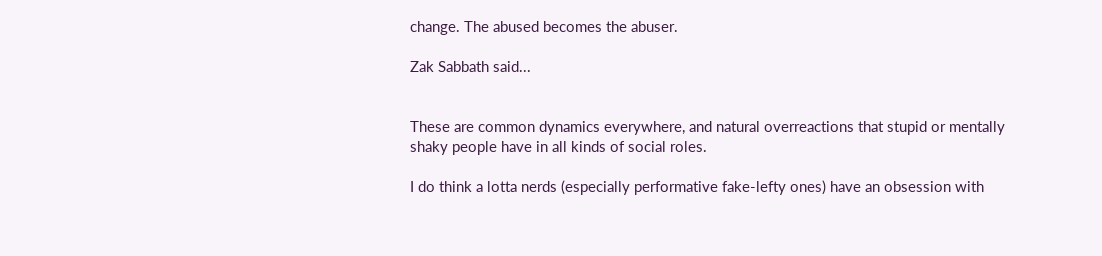change. The abused becomes the abuser.

Zak Sabbath said...


These are common dynamics everywhere, and natural overreactions that stupid or mentally shaky people have in all kinds of social roles.

I do think a lotta nerds (especially performative fake-lefty ones) have an obsession with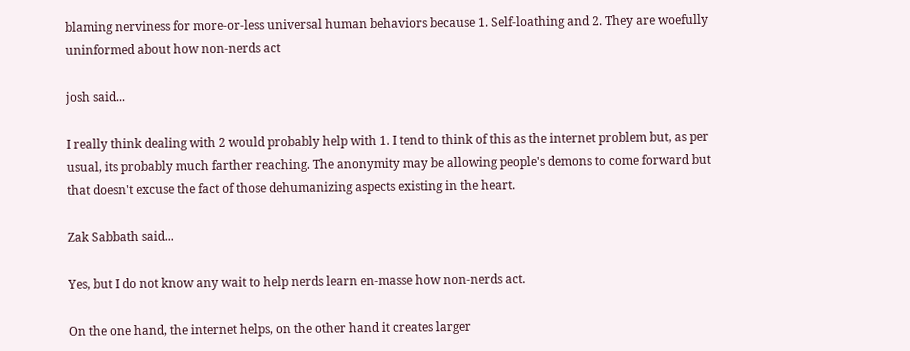blaming nerviness for more-or-less universal human behaviors because 1. Self-loathing and 2. They are woefully uninformed about how non-nerds act

josh said...

I really think dealing with 2 would probably help with 1. I tend to think of this as the internet problem but, as per usual, its probably much farther reaching. The anonymity may be allowing people's demons to come forward but that doesn't excuse the fact of those dehumanizing aspects existing in the heart.

Zak Sabbath said...

Yes, but I do not know any wait to help nerds learn en-masse how non-nerds act.

On the one hand, the internet helps, on the other hand it creates larger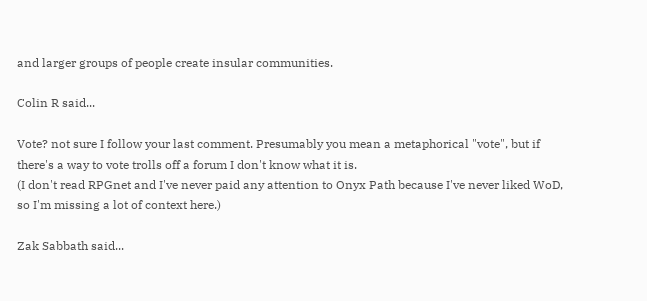and larger groups of people create insular communities.

Colin R said...

Vote? not sure I follow your last comment. Presumably you mean a metaphorical "vote", but if there's a way to vote trolls off a forum I don't know what it is.
(I don't read RPGnet and I've never paid any attention to Onyx Path because I've never liked WoD, so I'm missing a lot of context here.)

Zak Sabbath said...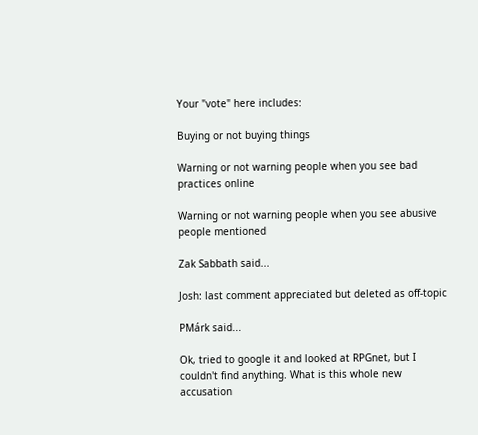Your "vote" here includes:

Buying or not buying things

Warning or not warning people when you see bad practices online

Warning or not warning people when you see abusive people mentioned

Zak Sabbath said...

Josh: last comment appreciated but deleted as off-topic

PMárk said...

Ok, tried to google it and looked at RPGnet, but I couldn't find anything. What is this whole new accusation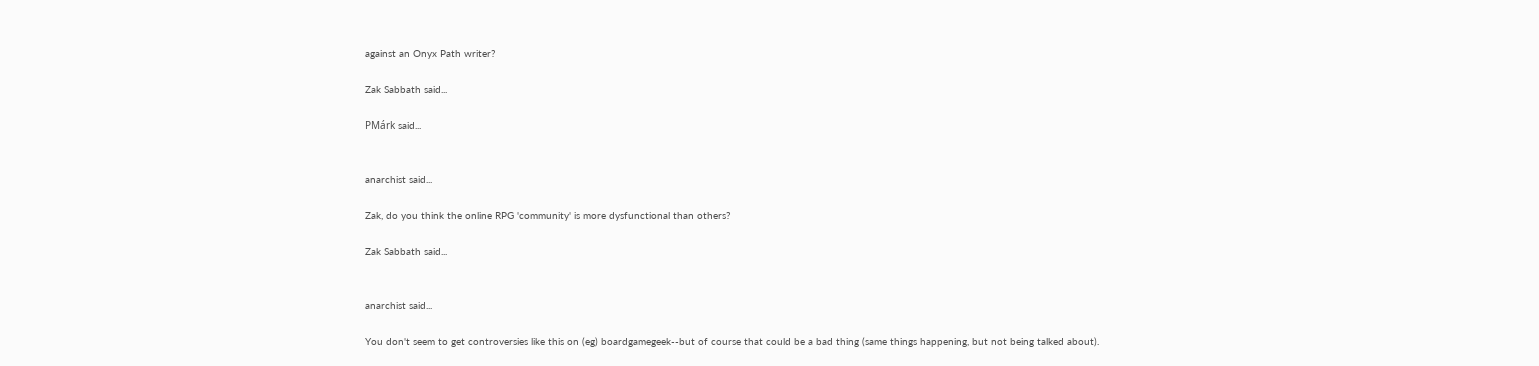against an Onyx Path writer?

Zak Sabbath said...

PMárk said...


anarchist said...

Zak, do you think the online RPG 'community' is more dysfunctional than others?

Zak Sabbath said...


anarchist said...

You don't seem to get controversies like this on (eg) boardgamegeek--but of course that could be a bad thing (same things happening, but not being talked about).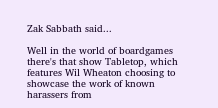Zak Sabbath said...

Well in the world of boardgames there's that show Tabletop, which features Wil Wheaton choosing to showcase the work of known harassers from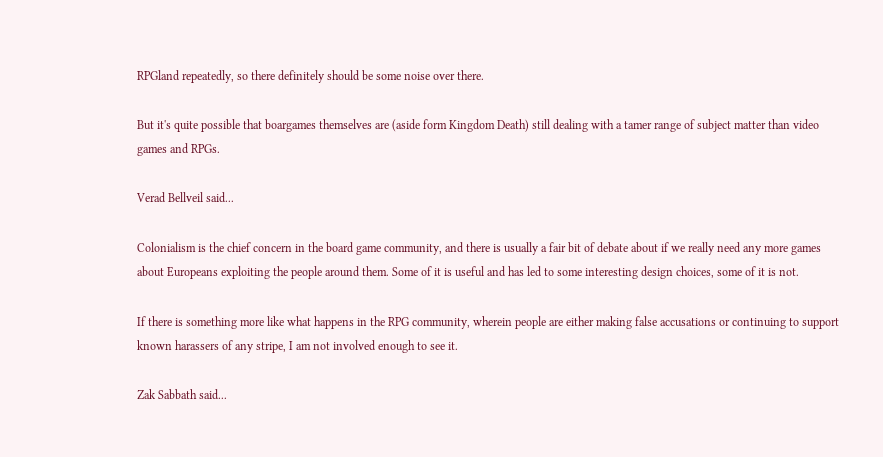RPGland repeatedly, so there definitely should be some noise over there.

But it's quite possible that boargames themselves are (aside form Kingdom Death) still dealing with a tamer range of subject matter than video games and RPGs.

Verad Bellveil said...

Colonialism is the chief concern in the board game community, and there is usually a fair bit of debate about if we really need any more games about Europeans exploiting the people around them. Some of it is useful and has led to some interesting design choices, some of it is not.

If there is something more like what happens in the RPG community, wherein people are either making false accusations or continuing to support known harassers of any stripe, I am not involved enough to see it.

Zak Sabbath said...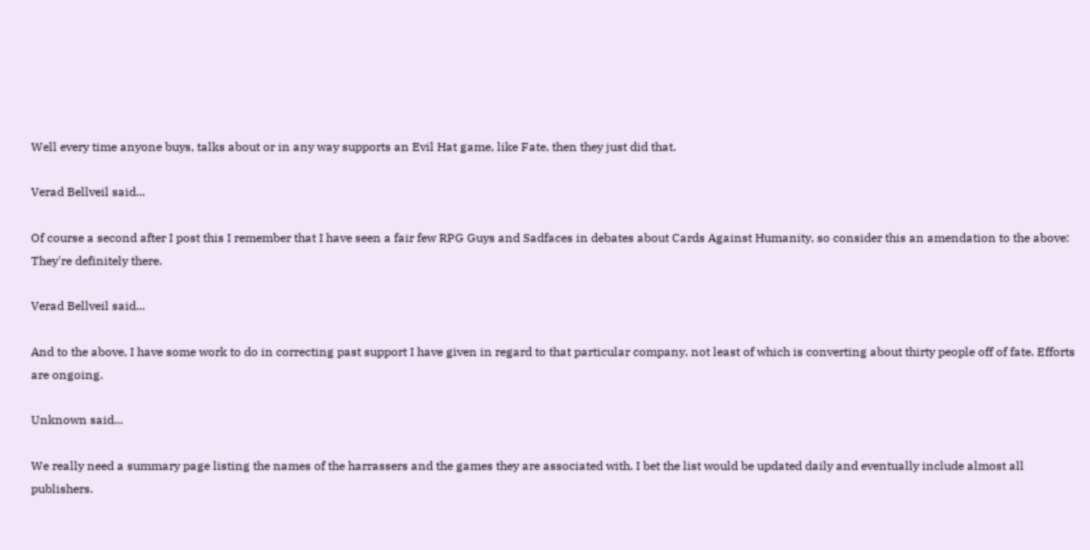Well every time anyone buys, talks about or in any way supports an Evil Hat game, like Fate, then they just did that.

Verad Bellveil said...

Of course a second after I post this I remember that I have seen a fair few RPG Guys and Sadfaces in debates about Cards Against Humanity, so consider this an amendation to the above: They're definitely there.

Verad Bellveil said...

And to the above, I have some work to do in correcting past support I have given in regard to that particular company, not least of which is converting about thirty people off of fate. Efforts are ongoing.

Unknown said...

We really need a summary page listing the names of the harrassers and the games they are associated with. I bet the list would be updated daily and eventually include almost all publishers.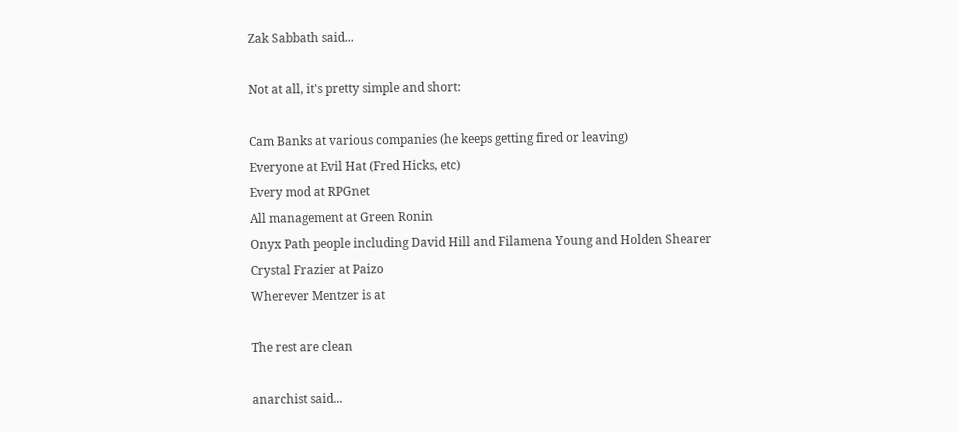Zak Sabbath said...

Not at all, it's pretty simple and short:

Cam Banks at various companies (he keeps getting fired or leaving)
Everyone at Evil Hat (Fred Hicks, etc)
Every mod at RPGnet
All management at Green Ronin
Onyx Path people including David Hill and Filamena Young and Holden Shearer
Crystal Frazier at Paizo
Wherever Mentzer is at

The rest are clean

anarchist said...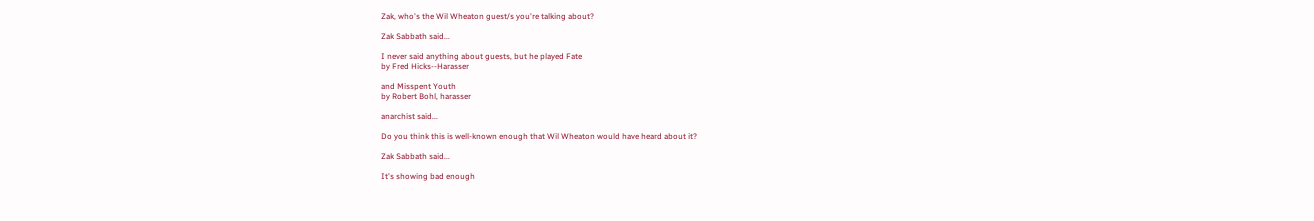Zak, who's the Wil Wheaton guest/s you're talking about?

Zak Sabbath said...

I never said anything about guests, but he played Fate
by Fred Hicks--Harasser

and Misspent Youth
by Robert Bohl, harasser

anarchist said...

Do you think this is well-known enough that Wil Wheaton would have heard about it?

Zak Sabbath said...

It's showing bad enough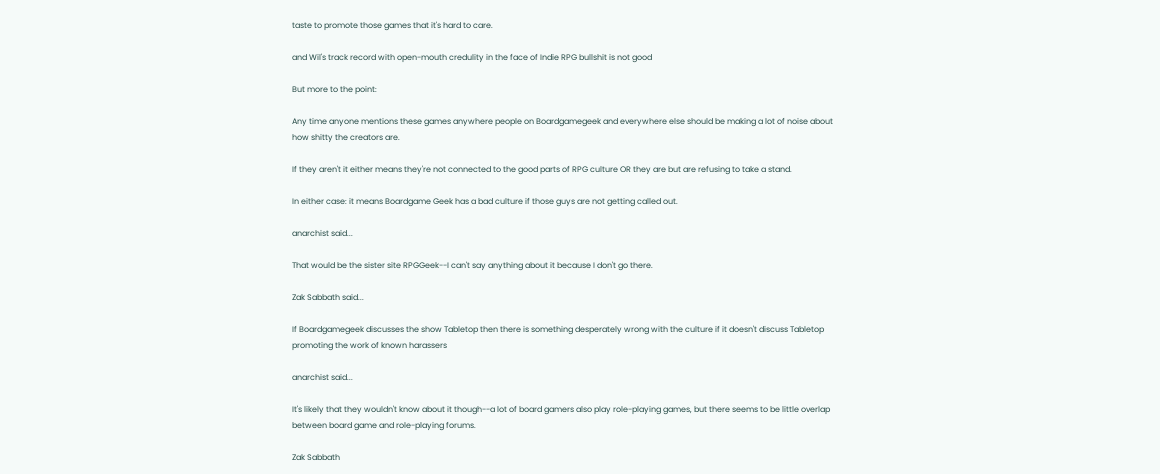taste to promote those games that it's hard to care.

and Wil's track record with open-mouth credulity in the face of Indie RPG bullshit is not good

But more to the point:

Any time anyone mentions these games anywhere people on Boardgamegeek and everywhere else should be making a lot of noise about how shitty the creators are.

If they aren't it either means they're not connected to the good parts of RPG culture OR they are but are refusing to take a stand.

In either case: it means Boardgame Geek has a bad culture if those guys are not getting called out.

anarchist said...

That would be the sister site RPGGeek--I can't say anything about it because I don't go there.

Zak Sabbath said...

If Boardgamegeek discusses the show Tabletop then there is something desperately wrong with the culture if it doesn't discuss Tabletop promoting the work of known harassers

anarchist said...

It's likely that they wouldn't know about it though--a lot of board gamers also play role-playing games, but there seems to be little overlap between board game and role-playing forums.

Zak Sabbath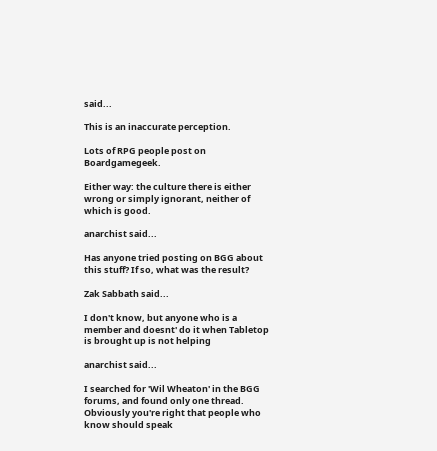said...

This is an inaccurate perception.

Lots of RPG people post on Boardgamegeek.

Either way: the culture there is either wrong or simply ignorant, neither of which is good.

anarchist said...

Has anyone tried posting on BGG about this stuff? If so, what was the result?

Zak Sabbath said...

I don't know, but anyone who is a member and doesnt' do it when Tabletop is brought up is not helping

anarchist said...

I searched for 'Wil Wheaton' in the BGG forums, and found only one thread. Obviously you're right that people who know should speak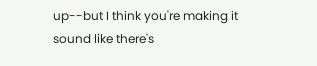up--but I think you're making it sound like there's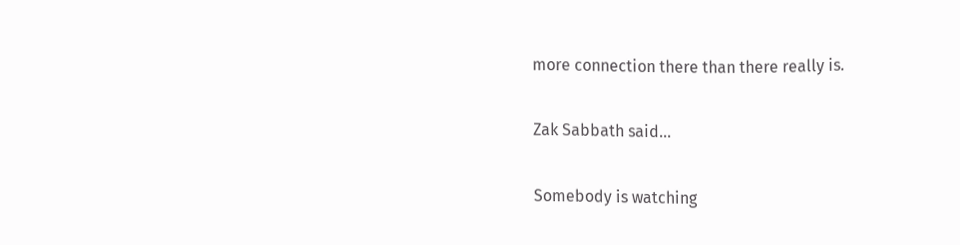more connection there than there really is.

Zak Sabbath said...

Somebody is watching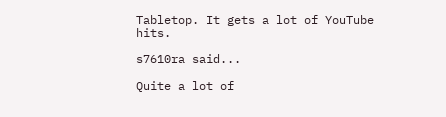Tabletop. It gets a lot of YouTube hits.

s7610ra said...

Quite a lot of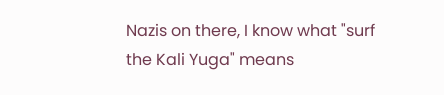Nazis on there, I know what "surf the Kali Yuga" means